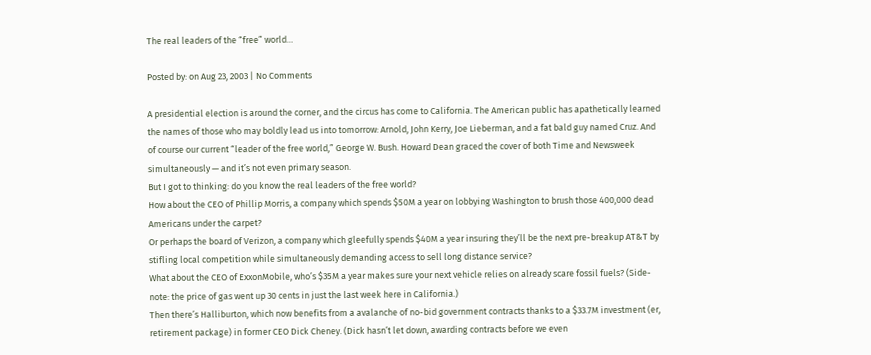The real leaders of the “free” world…

Posted by: on Aug 23, 2003 | No Comments

A presidential election is around the corner, and the circus has come to California. The American public has apathetically learned the names of those who may boldly lead us into tomorrow: Arnold, John Kerry, Joe Lieberman, and a fat bald guy named Cruz. And of course our current “leader of the free world,” George W. Bush. Howard Dean graced the cover of both Time and Newsweek simultaneously — and it’s not even primary season.
But I got to thinking: do you know the real leaders of the free world?
How about the CEO of Phillip Morris, a company which spends $50M a year on lobbying Washington to brush those 400,000 dead Americans under the carpet?
Or perhaps the board of Verizon, a company which gleefully spends $40M a year insuring they’ll be the next pre-breakup AT&T by stifling local competition while simultaneously demanding access to sell long distance service?
What about the CEO of ExxonMobile, who’s $35M a year makes sure your next vehicle relies on already scare fossil fuels? (Side-note: the price of gas went up 30 cents in just the last week here in California.)
Then there’s Halliburton, which now benefits from a avalanche of no-bid government contracts thanks to a $33.7M investment (er, retirement package) in former CEO Dick Cheney. (Dick hasn’t let down, awarding contracts before we even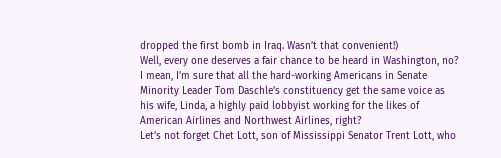dropped the first bomb in Iraq. Wasn’t that convenient!)
Well, every one deserves a fair chance to be heard in Washington, no? I mean, I’m sure that all the hard-working Americans in Senate Minority Leader Tom Daschle’s constituency get the same voice as his wife, Linda, a highly paid lobbyist working for the likes of American Airlines and Northwest Airlines, right?
Let’s not forget Chet Lott, son of Mississippi Senator Trent Lott, who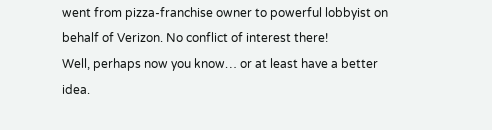went from pizza-franchise owner to powerful lobbyist on behalf of Verizon. No conflict of interest there!
Well, perhaps now you know… or at least have a better idea.